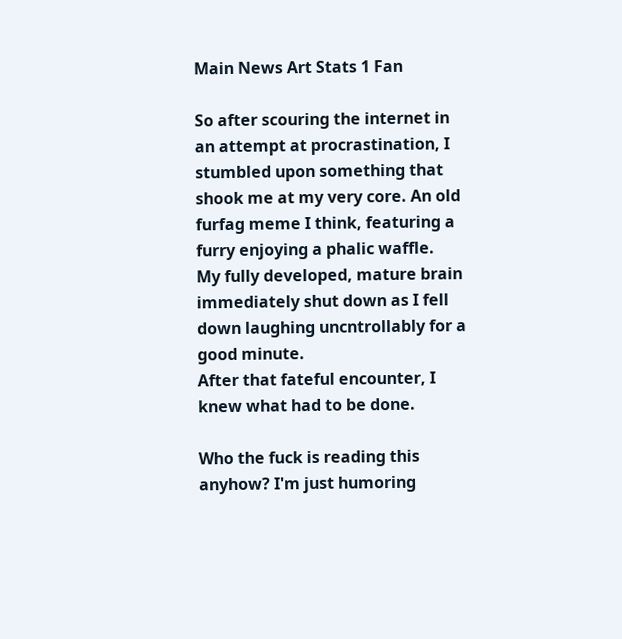Main News Art Stats 1 Fan

So after scouring the internet in an attempt at procrastination, I stumbled upon something that shook me at my very core. An old furfag meme I think, featuring a furry enjoying a phalic waffle.
My fully developed, mature brain immediately shut down as I fell down laughing uncntrollably for a good minute.
After that fateful encounter, I knew what had to be done.

Who the fuck is reading this anyhow? I'm just humoring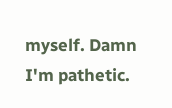myself. Damn I'm pathetic.